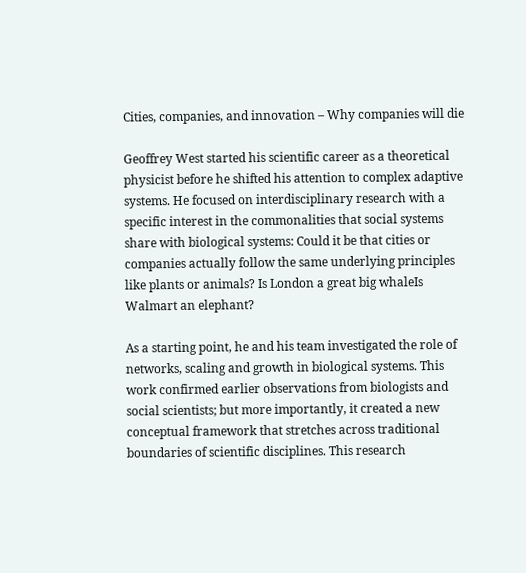Cities, companies, and innovation – Why companies will die

Geoffrey West started his scientific career as a theoretical physicist before he shifted his attention to complex adaptive systems. He focused on interdisciplinary research with a specific interest in the commonalities that social systems share with biological systems: Could it be that cities or companies actually follow the same underlying principles like plants or animals? Is London a great big whaleIs Walmart an elephant?

As a starting point, he and his team investigated the role of networks, scaling and growth in biological systems. This work confirmed earlier observations from biologists and social scientists; but more importantly, it created a new conceptual framework that stretches across traditional boundaries of scientific disciplines. This research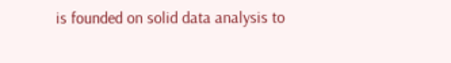is founded on solid data analysis to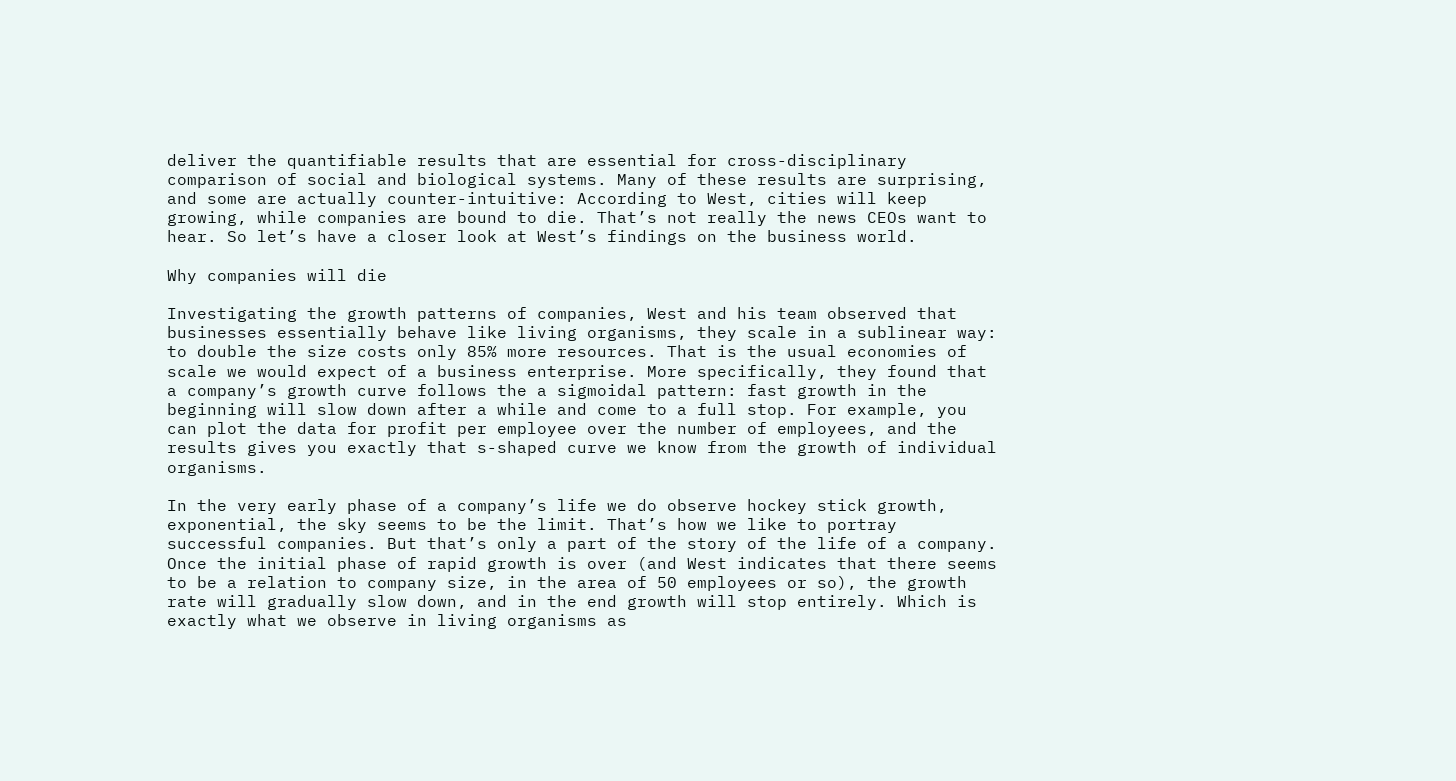deliver the quantifiable results that are essential for cross-disciplinary comparison of social and biological systems. Many of these results are surprising, and some are actually counter-intuitive: According to West, cities will keep growing, while companies are bound to die. That’s not really the news CEOs want to hear. So let’s have a closer look at West’s findings on the business world.

Why companies will die

Investigating the growth patterns of companies, West and his team observed that businesses essentially behave like living organisms, they scale in a sublinear way: to double the size costs only 85% more resources. That is the usual economies of scale we would expect of a business enterprise. More specifically, they found that a company’s growth curve follows the a sigmoidal pattern: fast growth in the beginning will slow down after a while and come to a full stop. For example, you can plot the data for profit per employee over the number of employees, and the results gives you exactly that s-shaped curve we know from the growth of individual organisms.

In the very early phase of a company’s life we do observe hockey stick growth, exponential, the sky seems to be the limit. That’s how we like to portray successful companies. But that’s only a part of the story of the life of a company. Once the initial phase of rapid growth is over (and West indicates that there seems to be a relation to company size, in the area of 50 employees or so), the growth rate will gradually slow down, and in the end growth will stop entirely. Which is exactly what we observe in living organisms as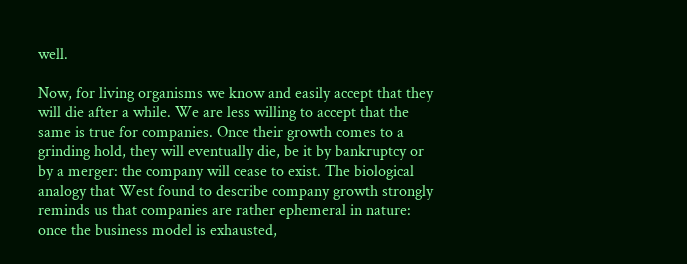well.

Now, for living organisms we know and easily accept that they will die after a while. We are less willing to accept that the same is true for companies. Once their growth comes to a grinding hold, they will eventually die, be it by bankruptcy or by a merger: the company will cease to exist. The biological analogy that West found to describe company growth strongly reminds us that companies are rather ephemeral in nature: once the business model is exhausted,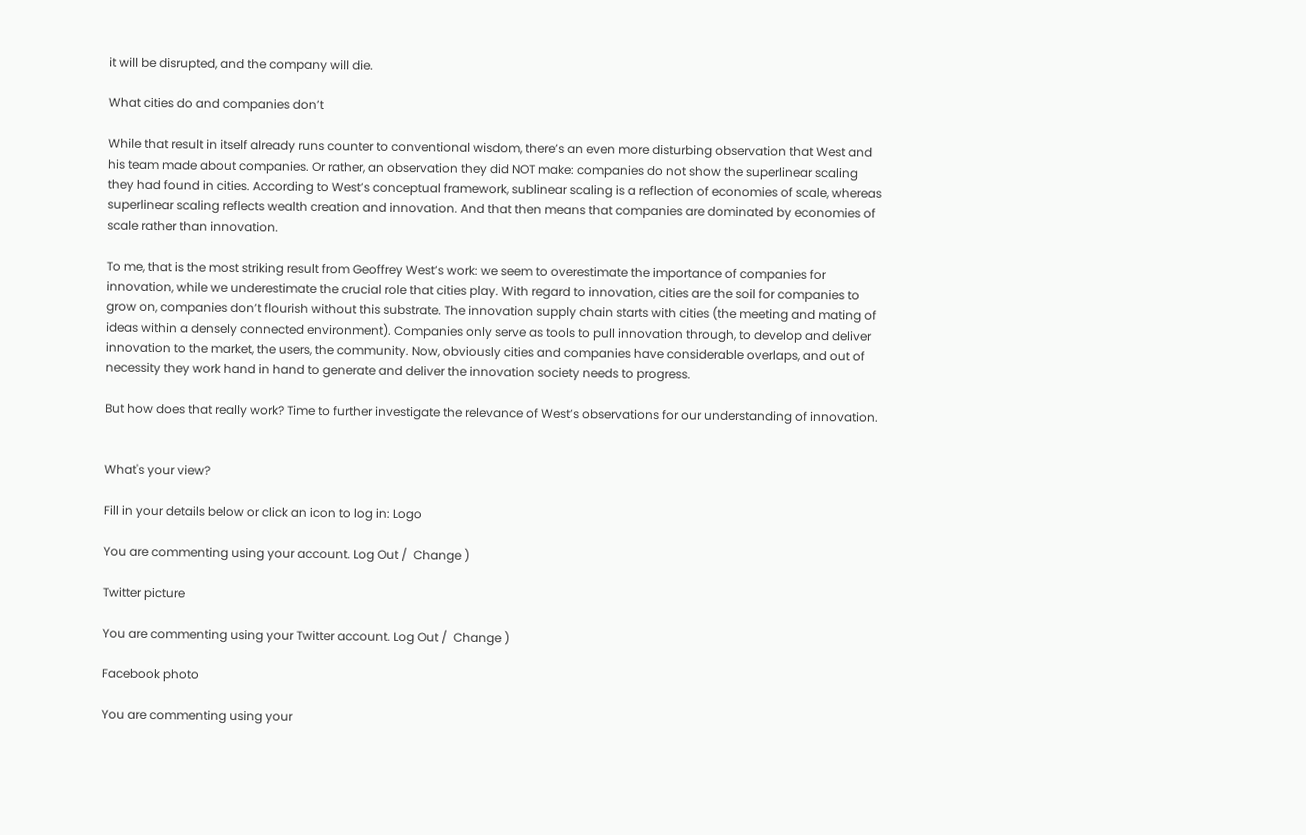it will be disrupted, and the company will die.

What cities do and companies don’t

While that result in itself already runs counter to conventional wisdom, there’s an even more disturbing observation that West and his team made about companies. Or rather, an observation they did NOT make: companies do not show the superlinear scaling they had found in cities. According to West’s conceptual framework, sublinear scaling is a reflection of economies of scale, whereas superlinear scaling reflects wealth creation and innovation. And that then means that companies are dominated by economies of scale rather than innovation.

To me, that is the most striking result from Geoffrey West’s work: we seem to overestimate the importance of companies for innovation, while we underestimate the crucial role that cities play. With regard to innovation, cities are the soil for companies to grow on, companies don’t flourish without this substrate. The innovation supply chain starts with cities (the meeting and mating of ideas within a densely connected environment). Companies only serve as tools to pull innovation through, to develop and deliver innovation to the market, the users, the community. Now, obviously cities and companies have considerable overlaps, and out of necessity they work hand in hand to generate and deliver the innovation society needs to progress.

But how does that really work? Time to further investigate the relevance of West’s observations for our understanding of innovation.


What's your view?

Fill in your details below or click an icon to log in: Logo

You are commenting using your account. Log Out /  Change )

Twitter picture

You are commenting using your Twitter account. Log Out /  Change )

Facebook photo

You are commenting using your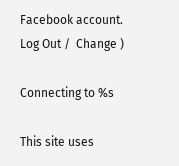Facebook account. Log Out /  Change )

Connecting to %s

This site uses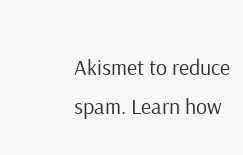Akismet to reduce spam. Learn how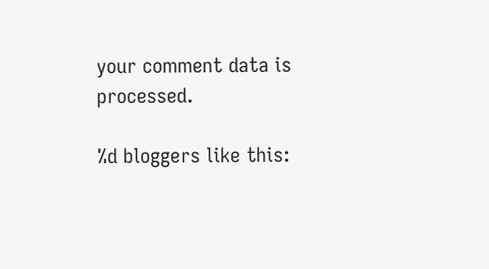your comment data is processed.

%d bloggers like this: